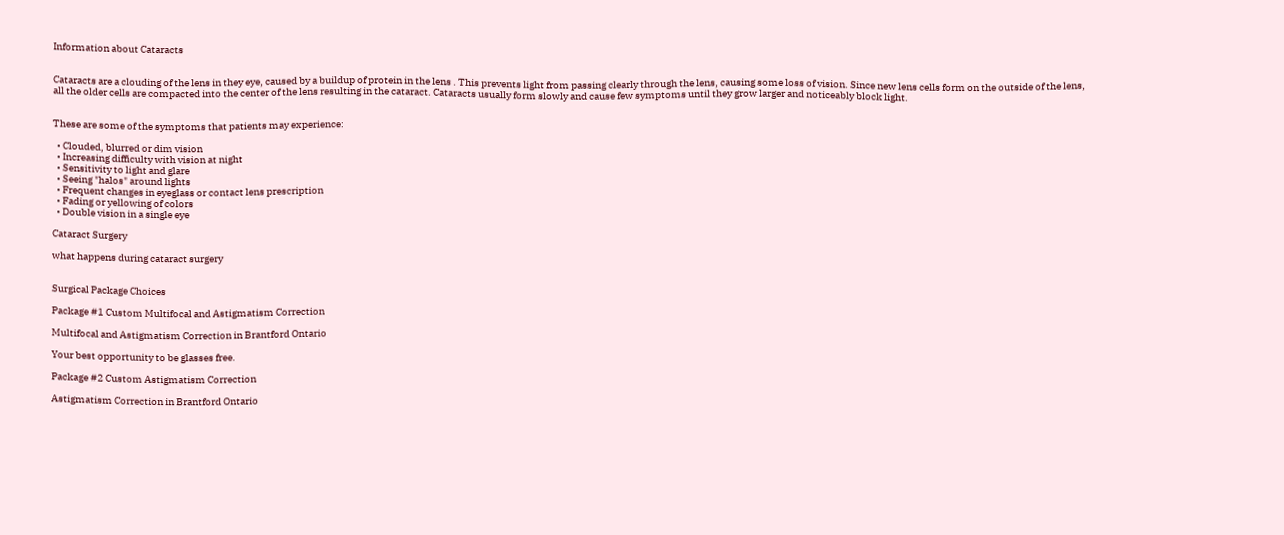Information about Cataracts


Cataracts are a clouding of the lens in they eye, caused by a buildup of protein in the lens . This prevents light from passing clearly through the lens, causing some loss of vision. Since new lens cells form on the outside of the lens, all the older cells are compacted into the center of the lens resulting in the cataract. Cataracts usually form slowly and cause few symptoms until they grow larger and noticeably block light.


These are some of the symptoms that patients may experience:

  • Clouded, blurred or dim vision
  • Increasing difficulty with vision at night
  • Sensitivity to light and glare
  • Seeing "halos" around lights
  • Frequent changes in eyeglass or contact lens prescription
  • Fading or yellowing of colors
  • Double vision in a single eye

Cataract Surgery

what happens during cataract surgery


Surgical Package Choices

Package #1 Custom Multifocal and Astigmatism Correction

Multifocal and Astigmatism Correction in Brantford Ontario

Your best opportunity to be glasses free.

Package #2 Custom Astigmatism Correction

Astigmatism Correction in Brantford Ontario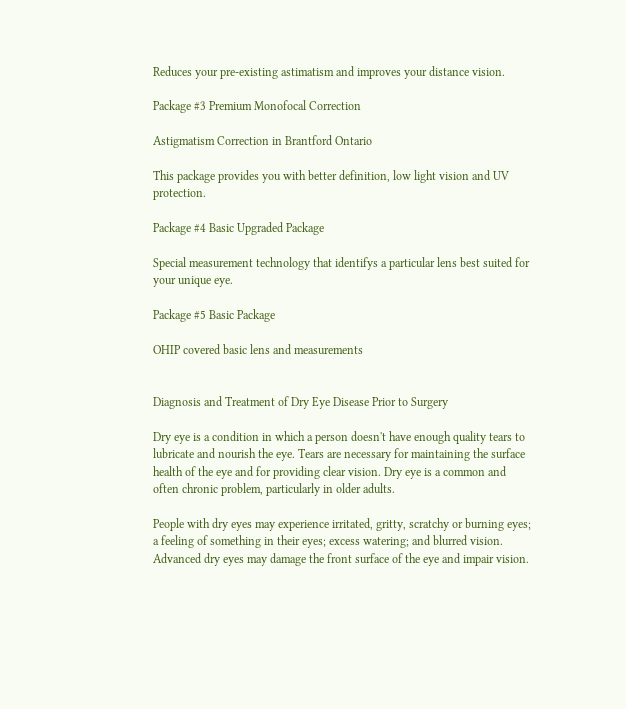Reduces your pre-existing astimatism and improves your distance vision.

Package #3 Premium Monofocal Correction

Astigmatism Correction in Brantford Ontario

This package provides you with better definition, low light vision and UV protection.

Package #4 Basic Upgraded Package

Special measurement technology that identifys a particular lens best suited for your unique eye.

Package #5 Basic Package

OHIP covered basic lens and measurements


Diagnosis and Treatment of Dry Eye Disease Prior to Surgery

Dry eye is a condition in which a person doesn't have enough quality tears to lubricate and nourish the eye. Tears are necessary for maintaining the surface health of the eye and for providing clear vision. Dry eye is a common and often chronic problem, particularly in older adults.

People with dry eyes may experience irritated, gritty, scratchy or burning eyes; a feeling of something in their eyes; excess watering; and blurred vision. Advanced dry eyes may damage the front surface of the eye and impair vision.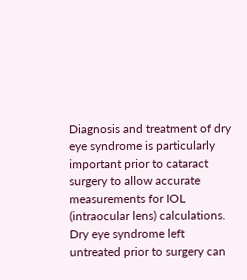Diagnosis and treatment of dry eye syndrome is particularly important prior to cataract surgery to allow accurate measurements for IOL (intraocular lens) calculations. Dry eye syndrome left untreated prior to surgery can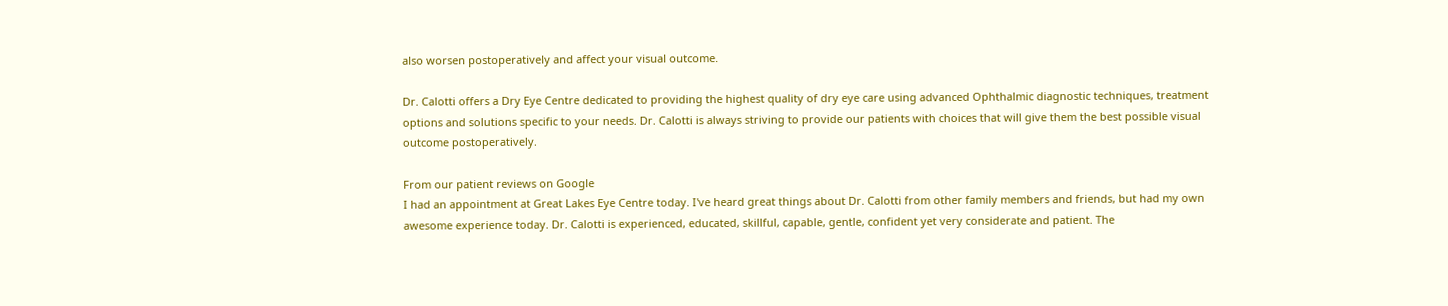also worsen postoperatively and affect your visual outcome.

Dr. Calotti offers a Dry Eye Centre dedicated to providing the highest quality of dry eye care using advanced Ophthalmic diagnostic techniques, treatment options and solutions specific to your needs. Dr. Calotti is always striving to provide our patients with choices that will give them the best possible visual outcome postoperatively.

From our patient reviews on Google
I had an appointment at Great Lakes Eye Centre today. I've heard great things about Dr. Calotti from other family members and friends, but had my own awesome experience today. Dr. Calotti is experienced, educated, skillful, capable, gentle, confident yet very considerate and patient. The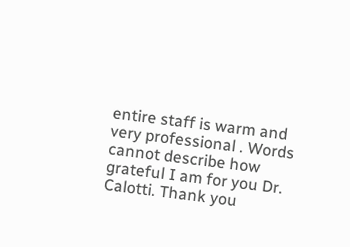entire staff is warm and very professional . Words cannot describe how grateful I am for you Dr. Calotti. Thank you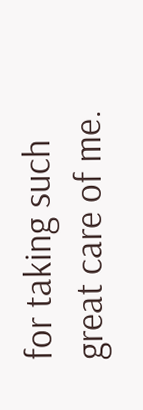for taking such great care of me.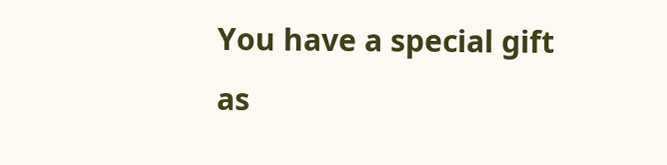You have a special gift as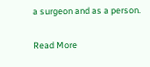a surgeon and as a person.

Read More